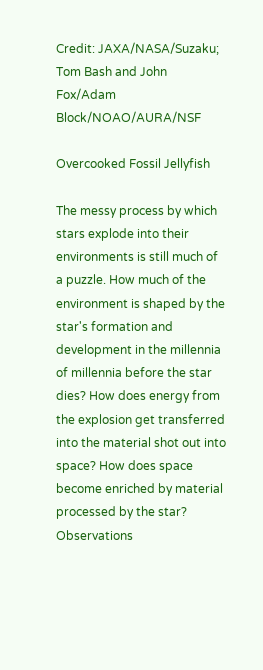Credit: JAXA/NASA/Suzaku; Tom Bash and John Fox/Adam Block/NOAO/AURA/NSF

Overcooked Fossil Jellyfish

The messy process by which stars explode into their environments is still much of a puzzle. How much of the environment is shaped by the star's formation and development in the millennia of millennia before the star dies? How does energy from the explosion get transferred into the material shot out into space? How does space become enriched by material processed by the star? Observations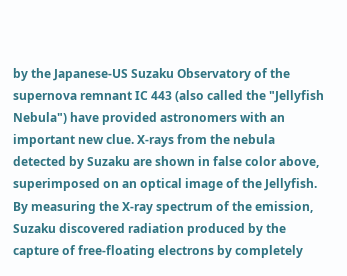by the Japanese-US Suzaku Observatory of the supernova remnant IC 443 (also called the "Jellyfish Nebula") have provided astronomers with an important new clue. X-rays from the nebula detected by Suzaku are shown in false color above, superimposed on an optical image of the Jellyfish. By measuring the X-ray spectrum of the emission, Suzaku discovered radiation produced by the capture of free-floating electrons by completely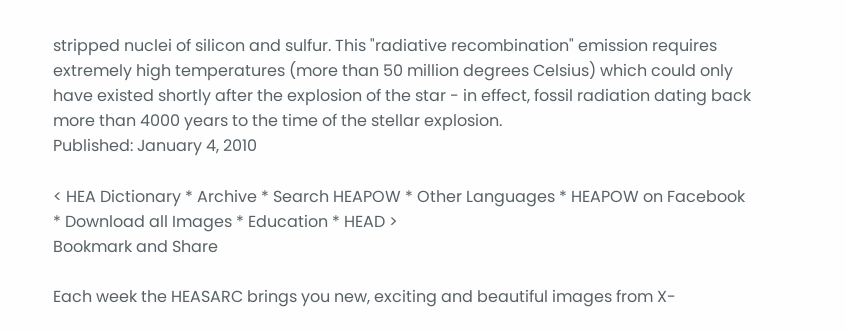stripped nuclei of silicon and sulfur. This "radiative recombination" emission requires extremely high temperatures (more than 50 million degrees Celsius) which could only have existed shortly after the explosion of the star - in effect, fossil radiation dating back more than 4000 years to the time of the stellar explosion.
Published: January 4, 2010

< HEA Dictionary * Archive * Search HEAPOW * Other Languages * HEAPOW on Facebook * Download all Images * Education * HEAD >
Bookmark and Share

Each week the HEASARC brings you new, exciting and beautiful images from X-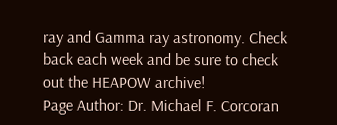ray and Gamma ray astronomy. Check back each week and be sure to check out the HEAPOW archive!
Page Author: Dr. Michael F. Corcoran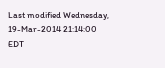Last modified Wednesday, 19-Mar-2014 21:14:00 EDT